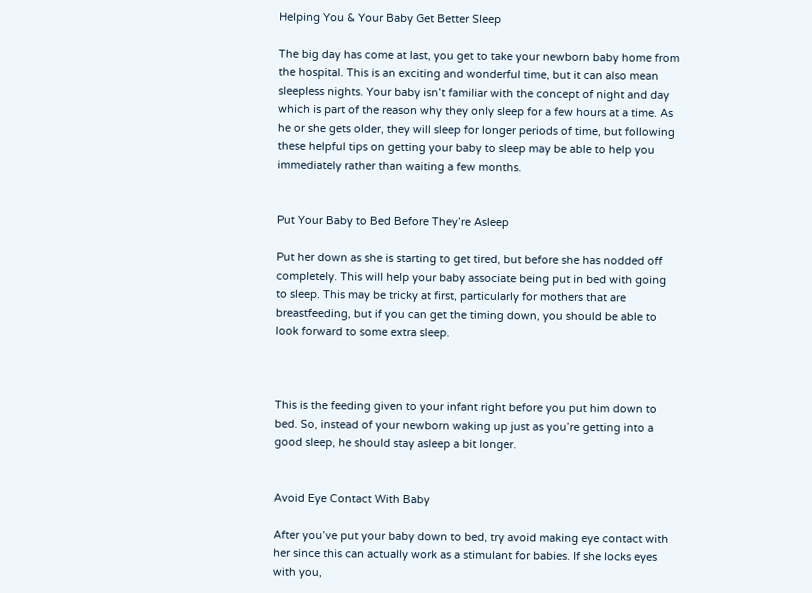Helping You & Your Baby Get Better Sleep

The big day has come at last, you get to take your newborn baby home from the hospital. This is an exciting and wonderful time, but it can also mean sleepless nights. Your baby isn’t familiar with the concept of night and day which is part of the reason why they only sleep for a few hours at a time. As he or she gets older, they will sleep for longer periods of time, but following these helpful tips on getting your baby to sleep may be able to help you immediately rather than waiting a few months.


Put Your Baby to Bed Before They’re Asleep

Put her down as she is starting to get tired, but before she has nodded off completely. This will help your baby associate being put in bed with going to sleep. This may be tricky at first, particularly for mothers that are breastfeeding, but if you can get the timing down, you should be able to look forward to some extra sleep.



This is the feeding given to your infant right before you put him down to bed. So, instead of your newborn waking up just as you’re getting into a good sleep, he should stay asleep a bit longer.


Avoid Eye Contact With Baby

After you’ve put your baby down to bed, try avoid making eye contact with her since this can actually work as a stimulant for babies. If she locks eyes with you,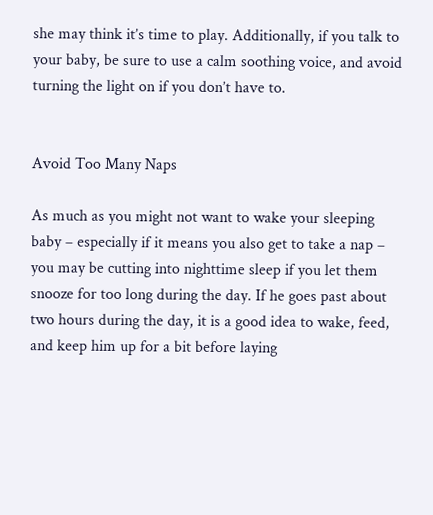she may think it’s time to play. Additionally, if you talk to your baby, be sure to use a calm soothing voice, and avoid turning the light on if you don’t have to.


Avoid Too Many Naps

As much as you might not want to wake your sleeping baby – especially if it means you also get to take a nap – you may be cutting into nighttime sleep if you let them snooze for too long during the day. If he goes past about two hours during the day, it is a good idea to wake, feed, and keep him up for a bit before laying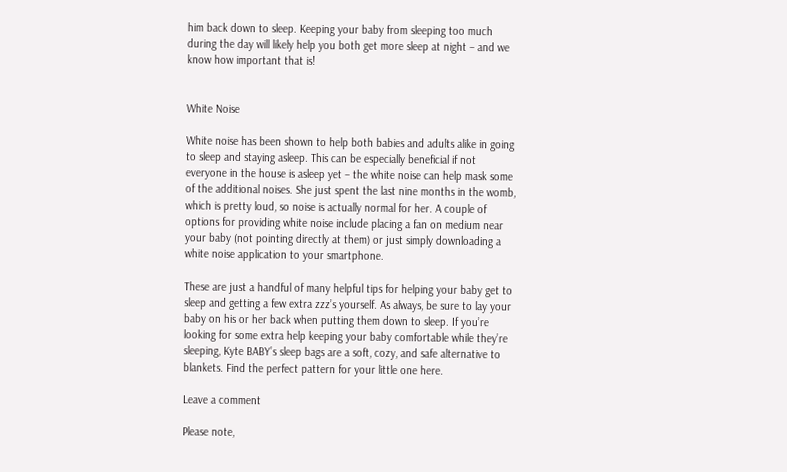him back down to sleep. Keeping your baby from sleeping too much during the day will likely help you both get more sleep at night – and we know how important that is!


White Noise

White noise has been shown to help both babies and adults alike in going to sleep and staying asleep. This can be especially beneficial if not everyone in the house is asleep yet – the white noise can help mask some of the additional noises. She just spent the last nine months in the womb, which is pretty loud, so noise is actually normal for her. A couple of options for providing white noise include placing a fan on medium near your baby (not pointing directly at them) or just simply downloading a white noise application to your smartphone.

These are just a handful of many helpful tips for helping your baby get to sleep and getting a few extra zzz’s yourself. As always, be sure to lay your baby on his or her back when putting them down to sleep. If you’re looking for some extra help keeping your baby comfortable while they’re sleeping, Kyte BABY’s sleep bags are a soft, cozy, and safe alternative to blankets. Find the perfect pattern for your little one here.

Leave a comment

Please note,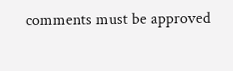comments must be approved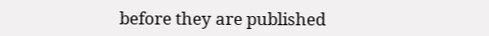before they are published